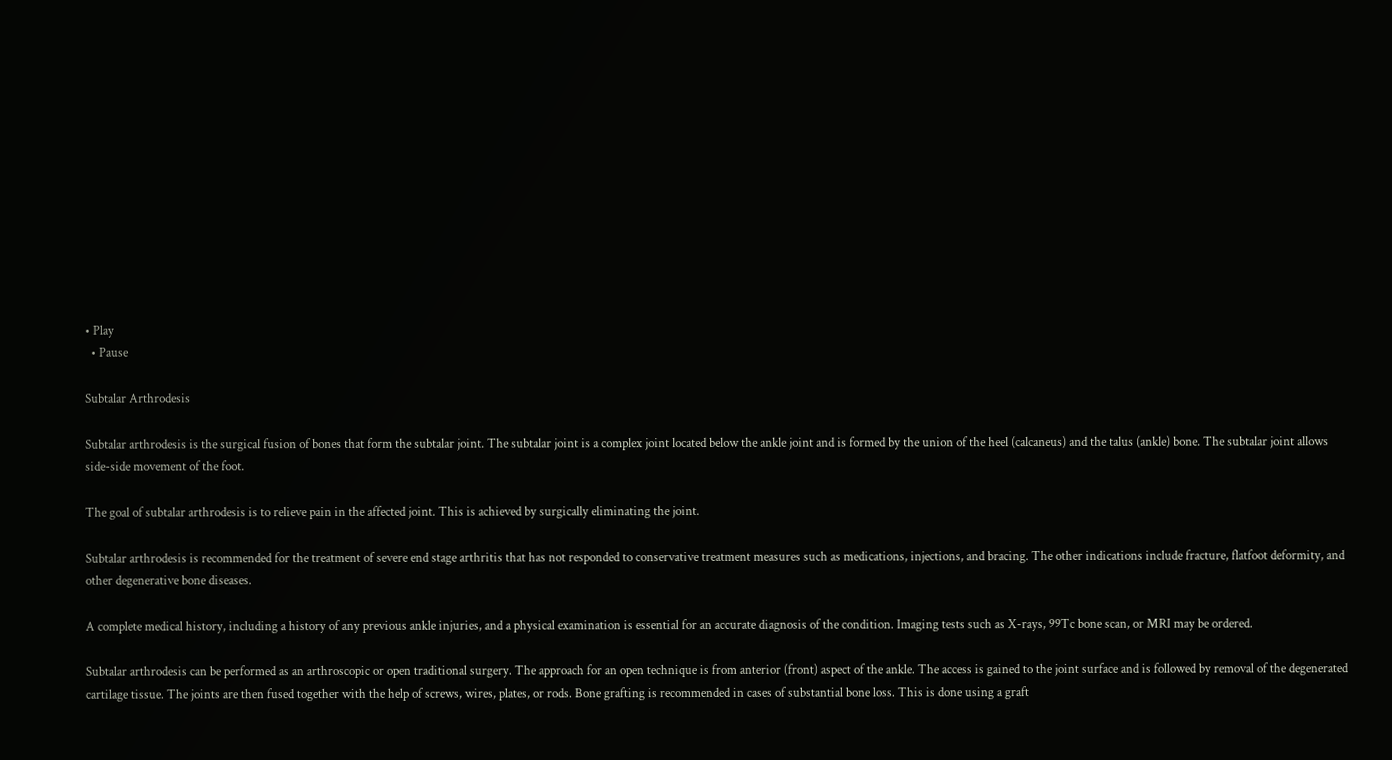• Play
  • Pause

Subtalar Arthrodesis

Subtalar arthrodesis is the surgical fusion of bones that form the subtalar joint. The subtalar joint is a complex joint located below the ankle joint and is formed by the union of the heel (calcaneus) and the talus (ankle) bone. The subtalar joint allows side-side movement of the foot.

The goal of subtalar arthrodesis is to relieve pain in the affected joint. This is achieved by surgically eliminating the joint.

Subtalar arthrodesis is recommended for the treatment of severe end stage arthritis that has not responded to conservative treatment measures such as medications, injections, and bracing. The other indications include fracture, flatfoot deformity, and other degenerative bone diseases.

A complete medical history, including a history of any previous ankle injuries, and a physical examination is essential for an accurate diagnosis of the condition. Imaging tests such as X-rays, 99Tc bone scan, or MRI may be ordered.

Subtalar arthrodesis can be performed as an arthroscopic or open traditional surgery. The approach for an open technique is from anterior (front) aspect of the ankle. The access is gained to the joint surface and is followed by removal of the degenerated cartilage tissue. The joints are then fused together with the help of screws, wires, plates, or rods. Bone grafting is recommended in cases of substantial bone loss. This is done using a graft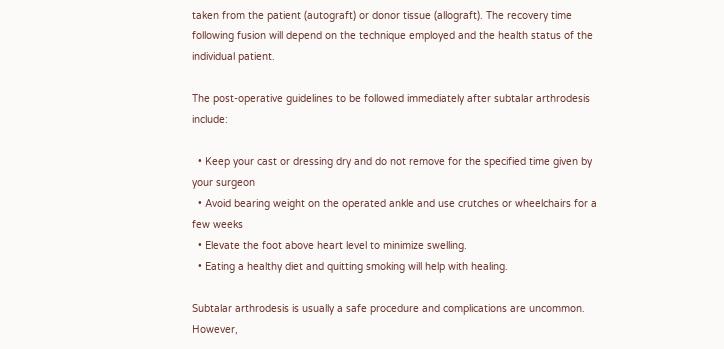taken from the patient (autograft) or donor tissue (allograft). The recovery time following fusion will depend on the technique employed and the health status of the individual patient.

The post-operative guidelines to be followed immediately after subtalar arthrodesis include:

  • Keep your cast or dressing dry and do not remove for the specified time given by your surgeon
  • Avoid bearing weight on the operated ankle and use crutches or wheelchairs for a few weeks
  • Elevate the foot above heart level to minimize swelling.
  • Eating a healthy diet and quitting smoking will help with healing.

Subtalar arthrodesis is usually a safe procedure and complications are uncommon. However,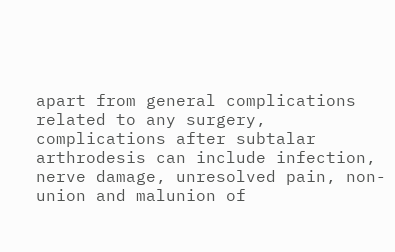apart from general complications related to any surgery, complications after subtalar arthrodesis can include infection, nerve damage, unresolved pain, non-union and malunion of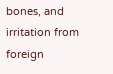bones, and irritation from foreign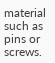material such as pins or screws.